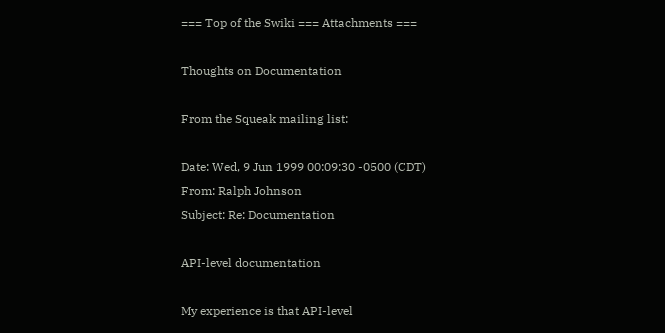=== Top of the Swiki === Attachments ===

Thoughts on Documentation

From the Squeak mailing list:

Date: Wed, 9 Jun 1999 00:09:30 -0500 (CDT)
From: Ralph Johnson
Subject: Re: Documentation

API-level documentation

My experience is that API-level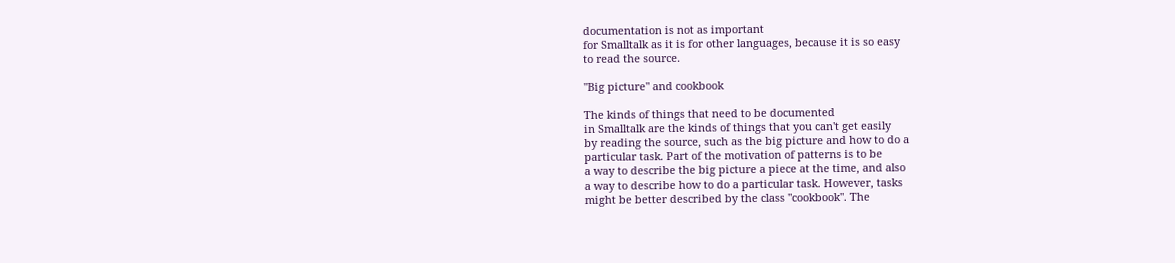documentation is not as important
for Smalltalk as it is for other languages, because it is so easy
to read the source.

"Big picture" and cookbook

The kinds of things that need to be documented
in Smalltalk are the kinds of things that you can't get easily
by reading the source, such as the big picture and how to do a
particular task. Part of the motivation of patterns is to be
a way to describe the big picture a piece at the time, and also
a way to describe how to do a particular task. However, tasks
might be better described by the class "cookbook". The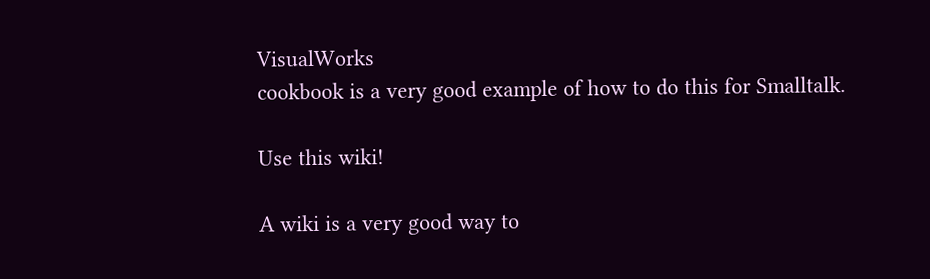VisualWorks
cookbook is a very good example of how to do this for Smalltalk.

Use this wiki!

A wiki is a very good way to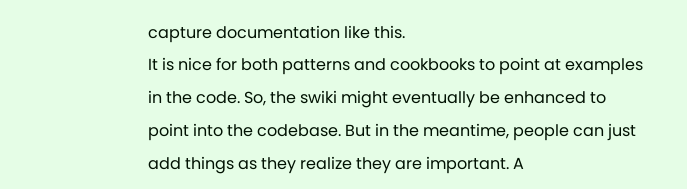capture documentation like this.
It is nice for both patterns and cookbooks to point at examples
in the code. So, the swiki might eventually be enhanced to
point into the codebase. But in the meantime, people can just
add things as they realize they are important. A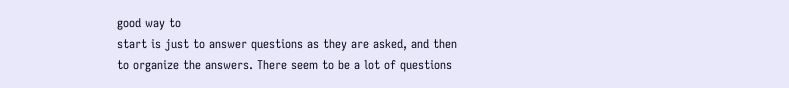good way to
start is just to answer questions as they are asked, and then
to organize the answers. There seem to be a lot of questions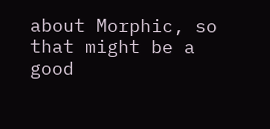about Morphic, so that might be a good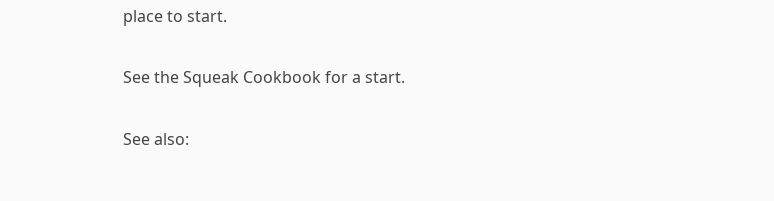place to start.

See the Squeak Cookbook for a start.

See also: